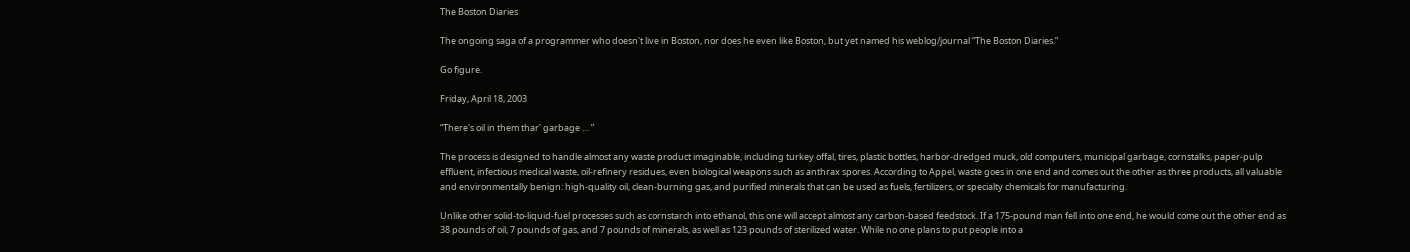The Boston Diaries

The ongoing saga of a programmer who doesn't live in Boston, nor does he even like Boston, but yet named his weblog/journal “The Boston Diaries.”

Go figure.

Friday, April 18, 2003

“There's oil in them thar' garbage … ”

The process is designed to handle almost any waste product imaginable, including turkey offal, tires, plastic bottles, harbor-dredged muck, old computers, municipal garbage, cornstalks, paper-pulp effluent, infectious medical waste, oil-refinery residues, even biological weapons such as anthrax spores. According to Appel, waste goes in one end and comes out the other as three products, all valuable and environmentally benign: high-quality oil, clean-burning gas, and purified minerals that can be used as fuels, fertilizers, or specialty chemicals for manufacturing.

Unlike other solid-to-liquid-fuel processes such as cornstarch into ethanol, this one will accept almost any carbon-based feedstock. If a 175-pound man fell into one end, he would come out the other end as 38 pounds of oil, 7 pounds of gas, and 7 pounds of minerals, as well as 123 pounds of sterilized water. While no one plans to put people into a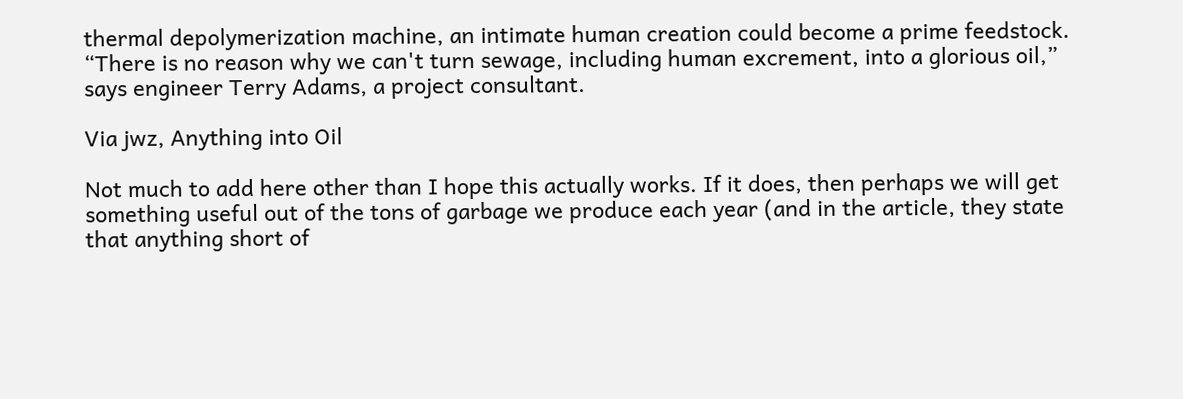thermal depolymerization machine, an intimate human creation could become a prime feedstock. “There is no reason why we can't turn sewage, including human excrement, into a glorious oil,” says engineer Terry Adams, a project consultant.

Via jwz, Anything into Oil

Not much to add here other than I hope this actually works. If it does, then perhaps we will get something useful out of the tons of garbage we produce each year (and in the article, they state that anything short of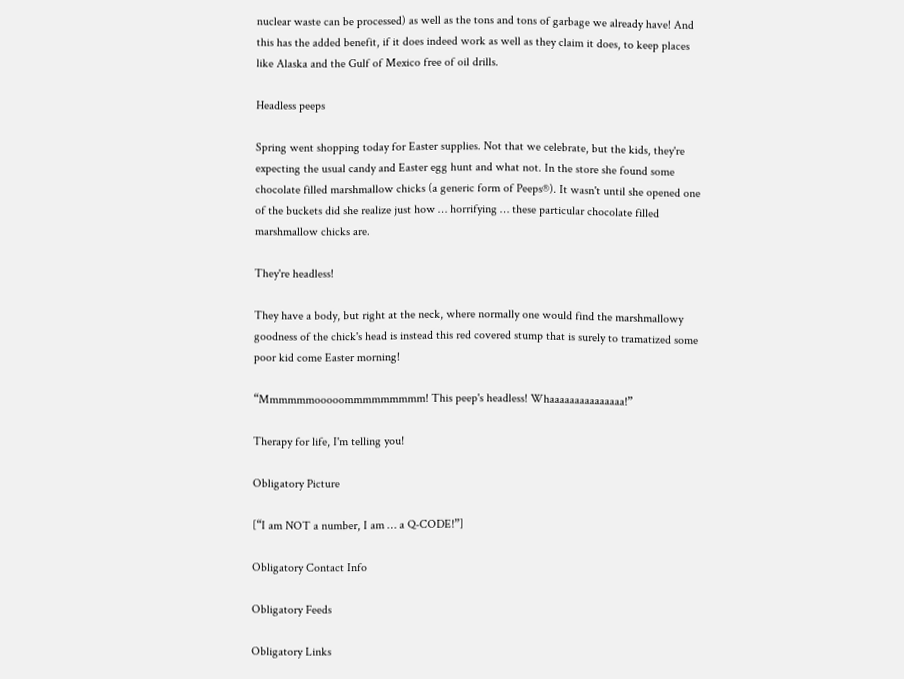nuclear waste can be processed) as well as the tons and tons of garbage we already have! And this has the added benefit, if it does indeed work as well as they claim it does, to keep places like Alaska and the Gulf of Mexico free of oil drills.

Headless peeps

Spring went shopping today for Easter supplies. Not that we celebrate, but the kids, they're expecting the usual candy and Easter egg hunt and what not. In the store she found some chocolate filled marshmallow chicks (a generic form of Peeps®). It wasn't until she opened one of the buckets did she realize just how … horrifying … these particular chocolate filled marshmallow chicks are.

They're headless!

They have a body, but right at the neck, where normally one would find the marshmallowy goodness of the chick's head is instead this red covered stump that is surely to tramatized some poor kid come Easter morning!

“Mmmmmmooooommmmmmmmm! This peep's headless! Whaaaaaaaaaaaaaaa!”

Therapy for life, I'm telling you!

Obligatory Picture

[“I am NOT a number, I am … a Q-CODE!”]

Obligatory Contact Info

Obligatory Feeds

Obligatory Links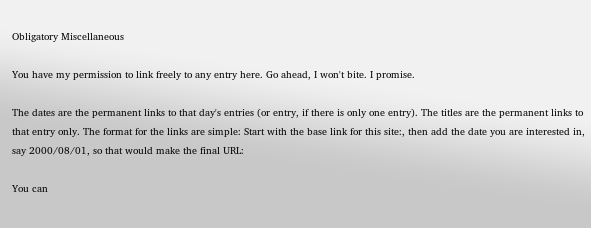Obligatory Miscellaneous

You have my permission to link freely to any entry here. Go ahead, I won't bite. I promise.

The dates are the permanent links to that day's entries (or entry, if there is only one entry). The titles are the permanent links to that entry only. The format for the links are simple: Start with the base link for this site:, then add the date you are interested in, say 2000/08/01, so that would make the final URL:

You can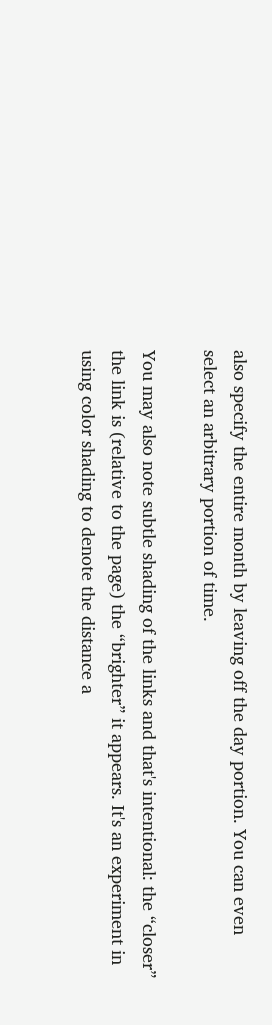also specify the entire month by leaving off the day portion. You can even select an arbitrary portion of time.

You may also note subtle shading of the links and that's intentional: the “closer” the link is (relative to the page) the “brighter” it appears. It's an experiment in using color shading to denote the distance a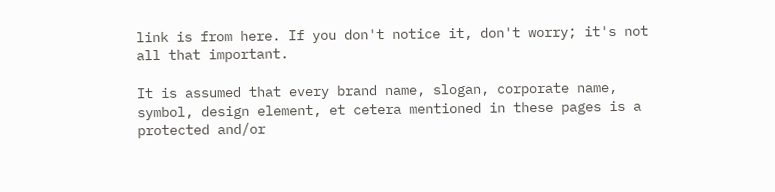link is from here. If you don't notice it, don't worry; it's not all that important.

It is assumed that every brand name, slogan, corporate name, symbol, design element, et cetera mentioned in these pages is a protected and/or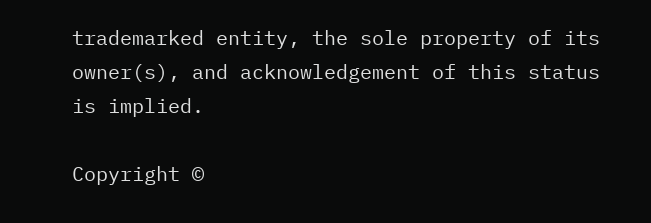trademarked entity, the sole property of its owner(s), and acknowledgement of this status is implied.

Copyright ©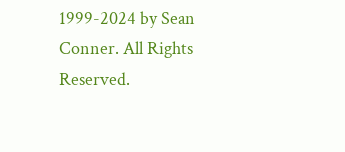1999-2024 by Sean Conner. All Rights Reserved.